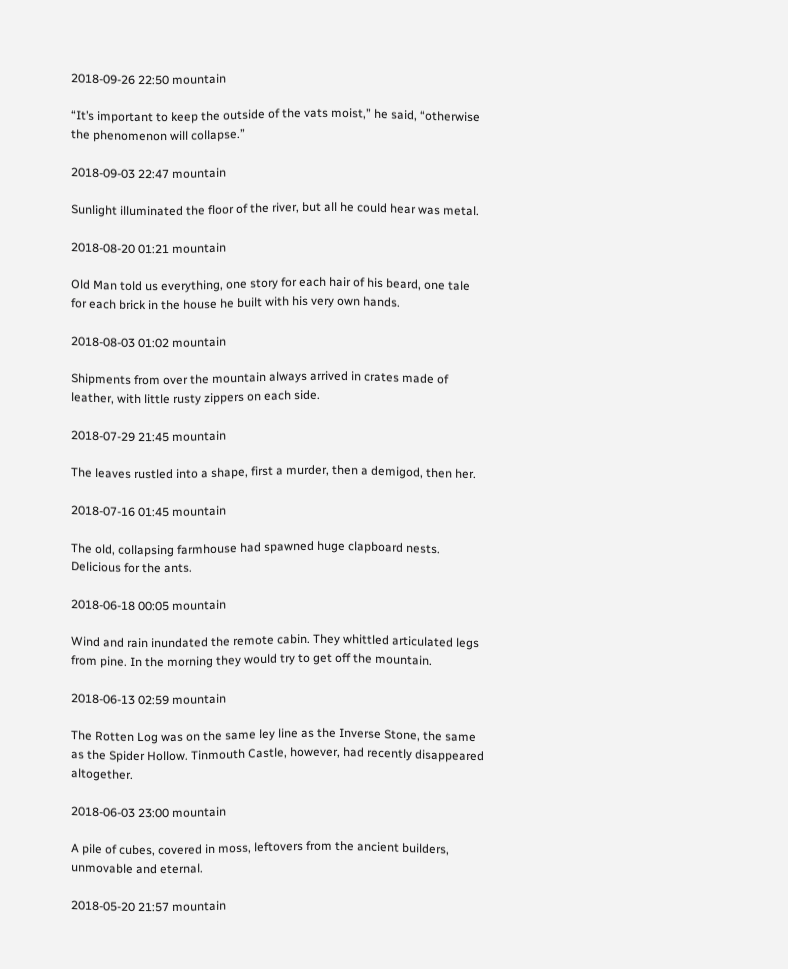2018-09-26 22:50 mountain

“It’s important to keep the outside of the vats moist,” he said, “otherwise the phenomenon will collapse.”

2018-09-03 22:47 mountain

Sunlight illuminated the floor of the river, but all he could hear was metal.

2018-08-20 01:21 mountain

Old Man told us everything, one story for each hair of his beard, one tale for each brick in the house he built with his very own hands.

2018-08-03 01:02 mountain

Shipments from over the mountain always arrived in crates made of leather, with little rusty zippers on each side.

2018-07-29 21:45 mountain

The leaves rustled into a shape, first a murder, then a demigod, then her.

2018-07-16 01:45 mountain

The old, collapsing farmhouse had spawned huge clapboard nests. Delicious for the ants.

2018-06-18 00:05 mountain

Wind and rain inundated the remote cabin. They whittled articulated legs from pine. In the morning they would try to get off the mountain.

2018-06-13 02:59 mountain

The Rotten Log was on the same ley line as the Inverse Stone, the same as the Spider Hollow. Tinmouth Castle, however, had recently disappeared altogether.

2018-06-03 23:00 mountain

A pile of cubes, covered in moss, leftovers from the ancient builders, unmovable and eternal.

2018-05-20 21:57 mountain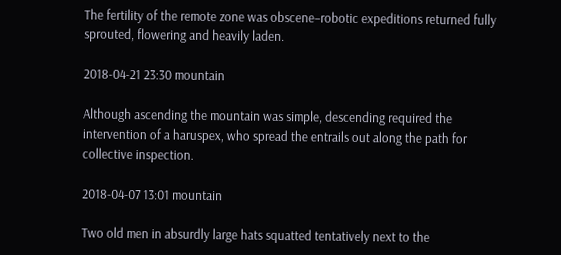The fertility of the remote zone was obscene–robotic expeditions returned fully sprouted, flowering and heavily laden.

2018-04-21 23:30 mountain

Although ascending the mountain was simple, descending required the intervention of a haruspex, who spread the entrails out along the path for collective inspection.

2018-04-07 13:01 mountain

Two old men in absurdly large hats squatted tentatively next to the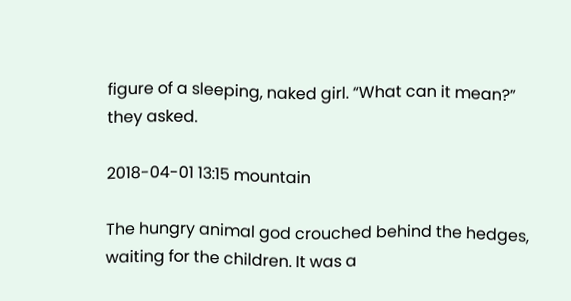figure of a sleeping, naked girl. “What can it mean?” they asked.

2018-04-01 13:15 mountain

The hungry animal god crouched behind the hedges, waiting for the children. It was a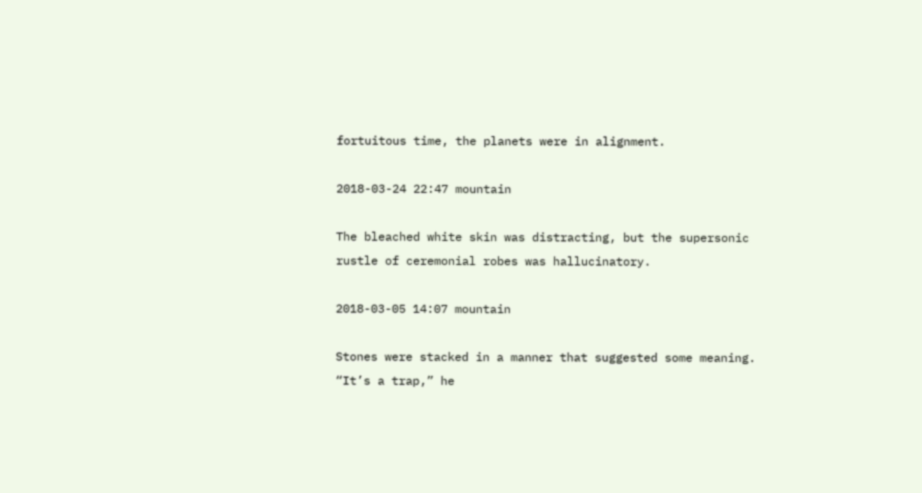fortuitous time, the planets were in alignment.

2018-03-24 22:47 mountain

The bleached white skin was distracting, but the supersonic rustle of ceremonial robes was hallucinatory.

2018-03-05 14:07 mountain

Stones were stacked in a manner that suggested some meaning. “It’s a trap,” he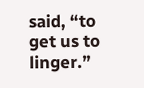said, “to get us to linger.”